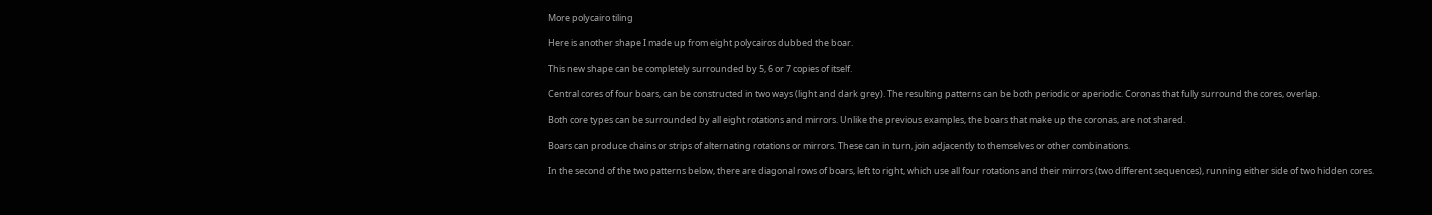More polycairo tiling

Here is another shape I made up from eight polycairos dubbed the boar.

This new shape can be completely surrounded by 5, 6 or 7 copies of itself.

Central cores of four boars, can be constructed in two ways (light and dark grey). The resulting patterns can be both periodic or aperiodic. Coronas that fully surround the cores, overlap.

Both core types can be surrounded by all eight rotations and mirrors. Unlike the previous examples, the boars that make up the coronas, are not shared.

Boars can produce chains or strips of alternating rotations or mirrors. These can in turn, join adjacently to themselves or other combinations.

In the second of the two patterns below, there are diagonal rows of boars, left to right, which use all four rotations and their mirrors (two different sequences), running either side of two hidden cores.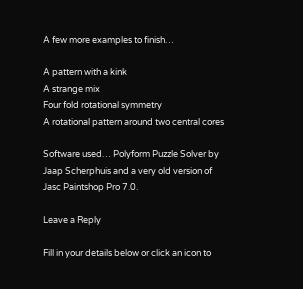A few more examples to finish…

A pattern with a kink
A strange mix
Four fold rotational symmetry
A rotational pattern around two central cores

Software used… Polyform Puzzle Solver by Jaap Scherphuis and a very old version of Jasc Paintshop Pro 7.0.

Leave a Reply

Fill in your details below or click an icon to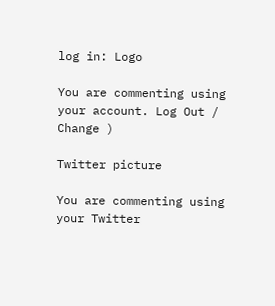log in: Logo

You are commenting using your account. Log Out /  Change )

Twitter picture

You are commenting using your Twitter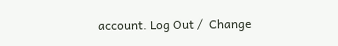account. Log Out /  Change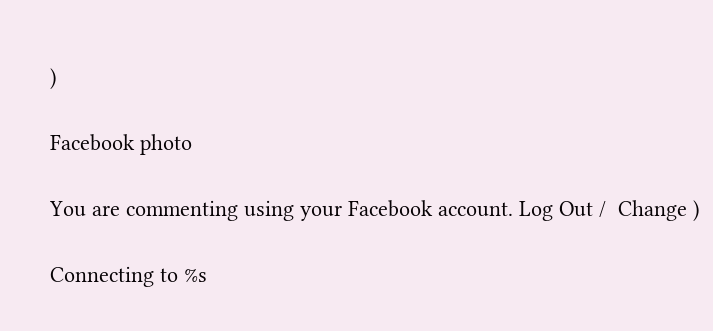)

Facebook photo

You are commenting using your Facebook account. Log Out /  Change )

Connecting to %s